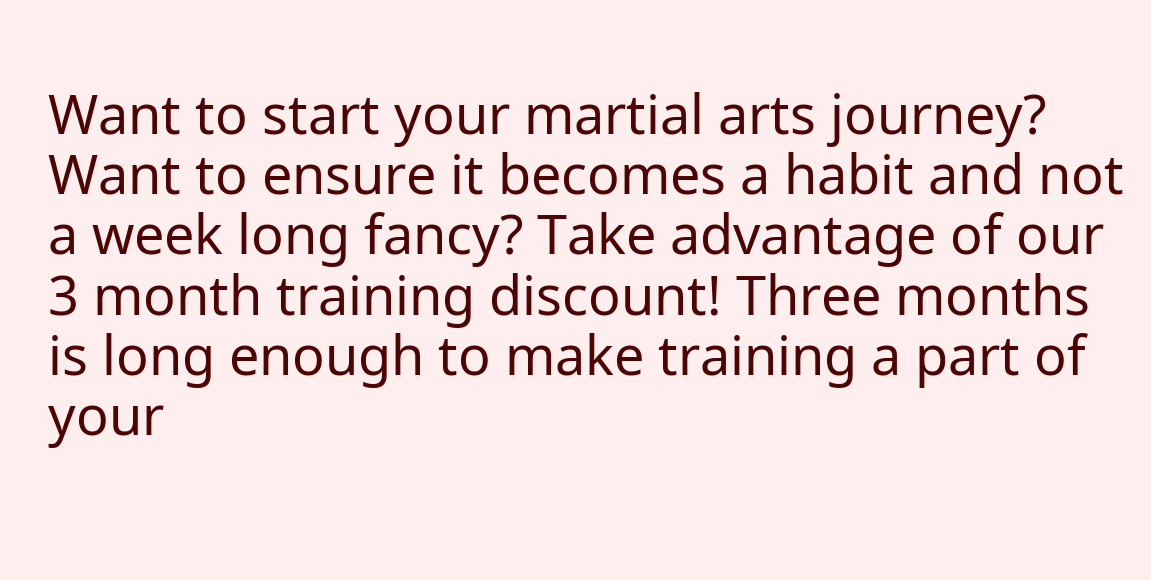Want to start your martial arts journey? Want to ensure it becomes a habit and not a week long fancy? Take advantage of our 3 month training discount! Three months is long enough to make training a part of your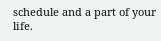schedule and a part of your life.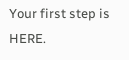Your first step is HERE.